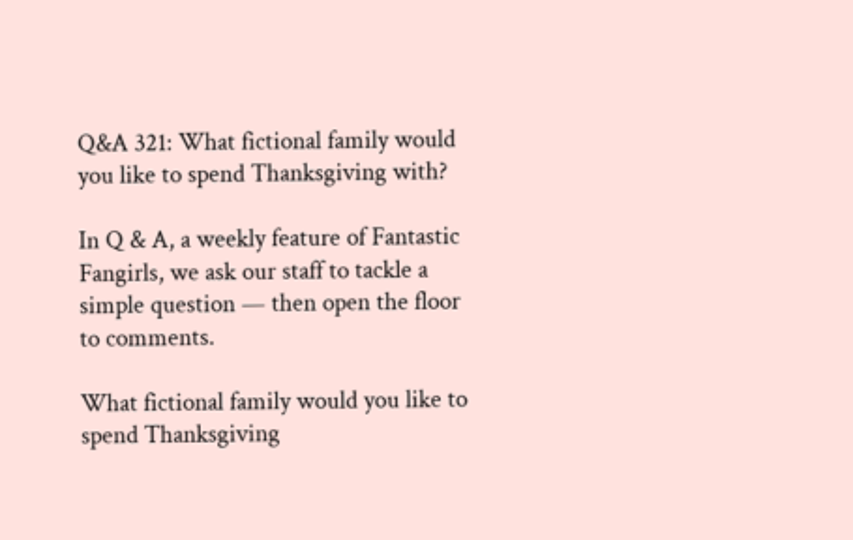Q&A 321: What fictional family would you like to spend Thanksgiving with?

In Q & A, a weekly feature of Fantastic Fangirls, we ask our staff to tackle a simple question — then open the floor to comments.

What fictional family would you like to spend Thanksgiving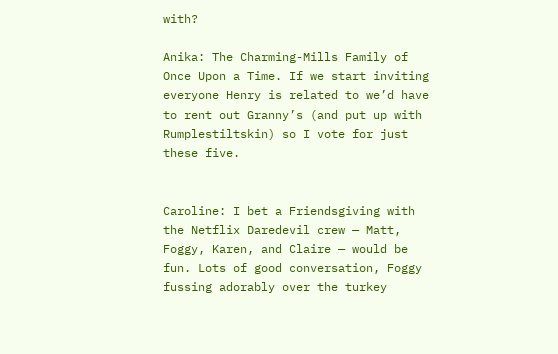with?

Anika: The Charming-Mills Family of Once Upon a Time. If we start inviting everyone Henry is related to we’d have to rent out Granny’s (and put up with Rumplestiltskin) so I vote for just these five.


Caroline: I bet a Friendsgiving with the Netflix Daredevil crew — Matt, Foggy, Karen, and Claire — would be fun. Lots of good conversation, Foggy fussing adorably over the turkey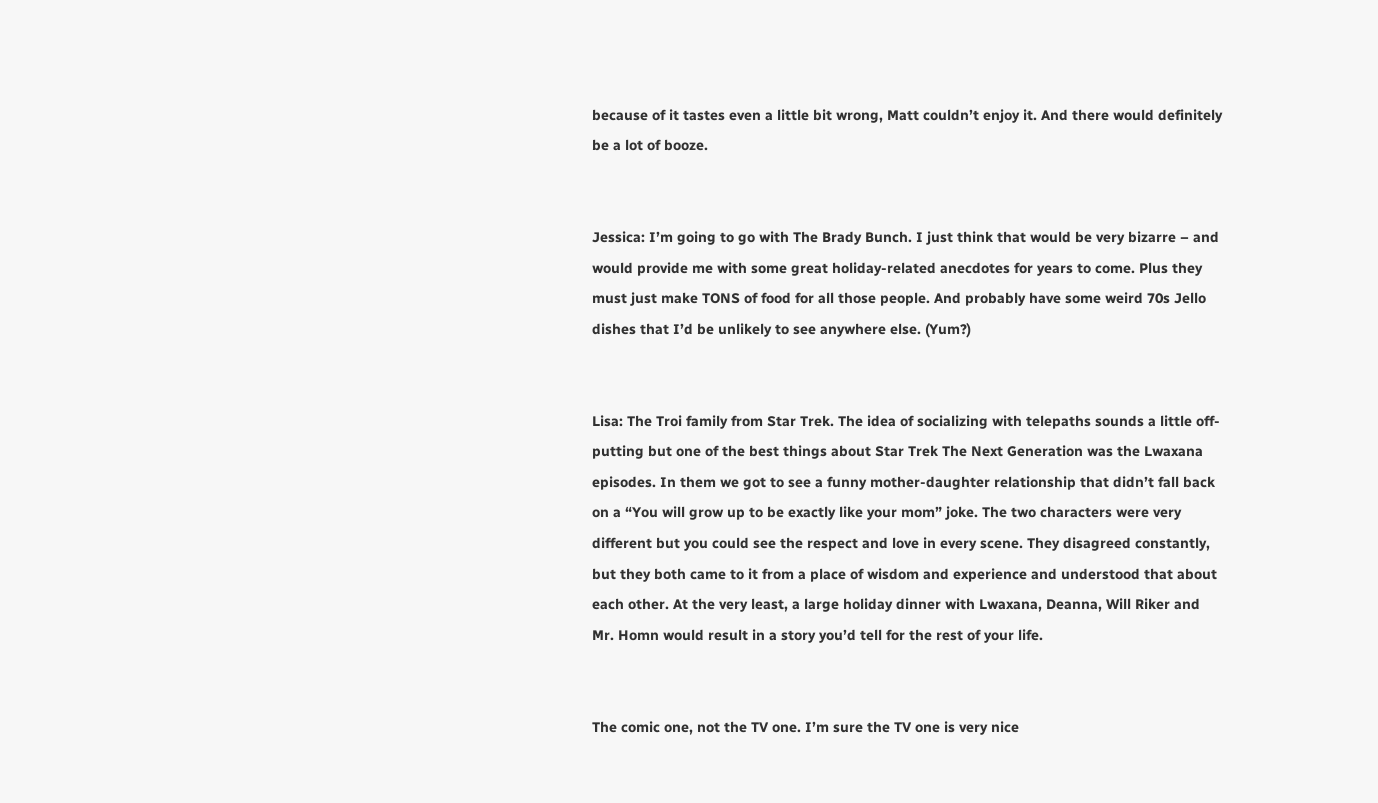because of it tastes even a little bit wrong, Matt couldn’t enjoy it. And there would definitely be a lot of booze.


Jessica: I’m going to go with The Brady Bunch. I just think that would be very bizarre – and would provide me with some great holiday-related anecdotes for years to come. Plus they must just make TONS of food for all those people. And probably have some weird 70s Jello dishes that I’d be unlikely to see anywhere else. (Yum?)


Lisa: The Troi family from Star Trek. The idea of socializing with telepaths sounds a little off-putting but one of the best things about Star Trek The Next Generation was the Lwaxana episodes. In them we got to see a funny mother-daughter relationship that didn’t fall back on a “You will grow up to be exactly like your mom” joke. The two characters were very different but you could see the respect and love in every scene. They disagreed constantly, but they both came to it from a place of wisdom and experience and understood that about each other. At the very least, a large holiday dinner with Lwaxana, Deanna, Will Riker and Mr. Homn would result in a story you’d tell for the rest of your life.


The comic one, not the TV one. I’m sure the TV one is very nice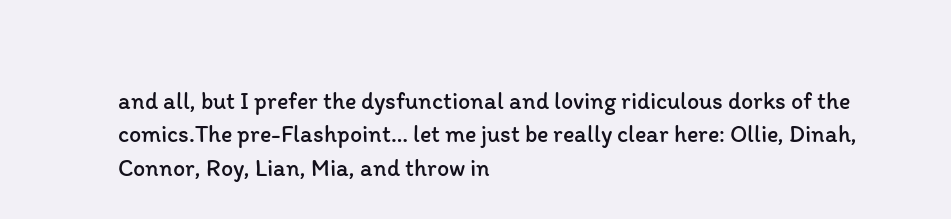and all, but I prefer the dysfunctional and loving ridiculous dorks of the comics.The pre-Flashpoint… let me just be really clear here: Ollie, Dinah, Connor, Roy, Lian, Mia, and throw in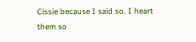Cissie because I said so. I heart them so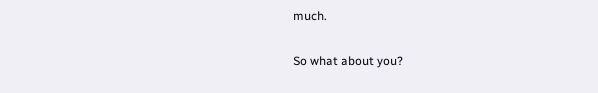much.


So what about you?